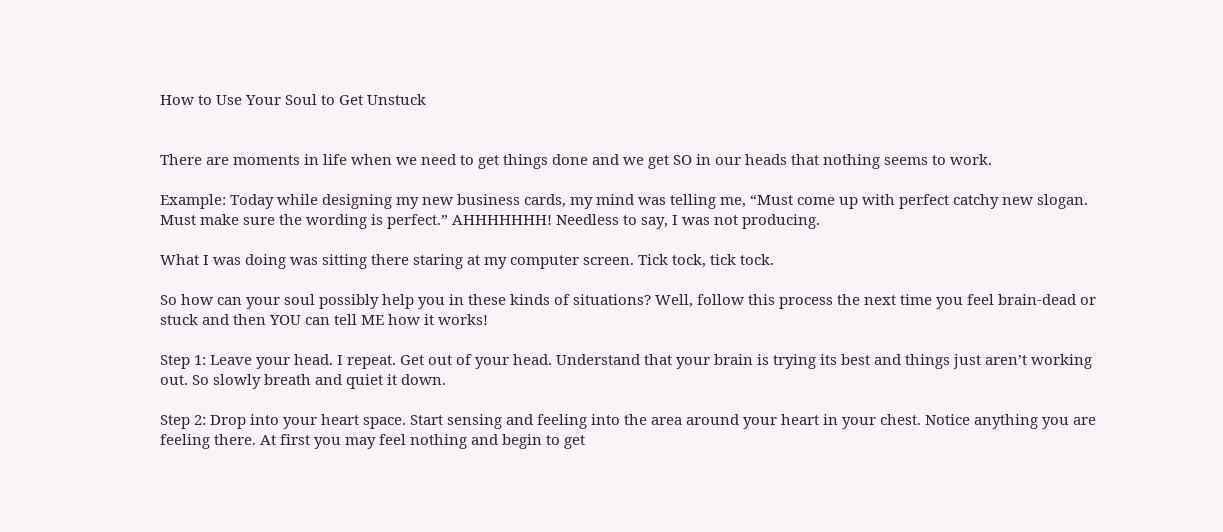How to Use Your Soul to Get Unstuck


There are moments in life when we need to get things done and we get SO in our heads that nothing seems to work.

Example: Today while designing my new business cards, my mind was telling me, “Must come up with perfect catchy new slogan. Must make sure the wording is perfect.” AHHHHHHH! Needless to say, I was not producing.

What I was doing was sitting there staring at my computer screen. Tick tock, tick tock.

So how can your soul possibly help you in these kinds of situations? Well, follow this process the next time you feel brain-dead or stuck and then YOU can tell ME how it works!

Step 1: Leave your head. I repeat. Get out of your head. Understand that your brain is trying its best and things just aren’t working out. So slowly breath and quiet it down.

Step 2: Drop into your heart space. Start sensing and feeling into the area around your heart in your chest. Notice anything you are feeling there. At first you may feel nothing and begin to get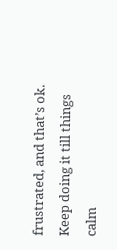frustrated, and that’s ok. Keep doing it till things calm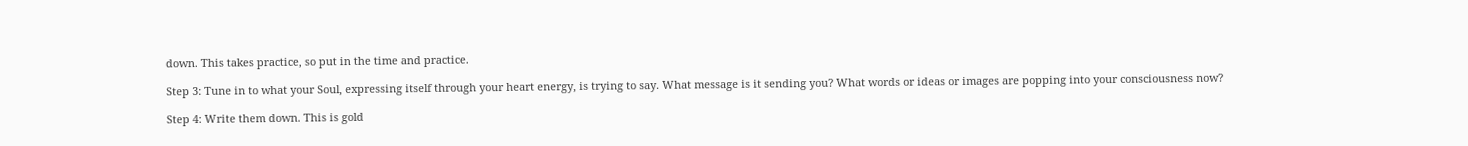down. This takes practice, so put in the time and practice.

Step 3: Tune in to what your Soul, expressing itself through your heart energy, is trying to say. What message is it sending you? What words or ideas or images are popping into your consciousness now?

Step 4: Write them down. This is gold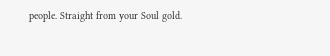people. Straight from your Soul gold.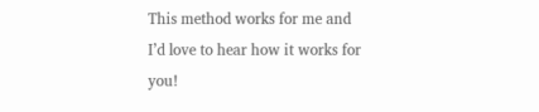This method works for me and I’d love to hear how it works for you!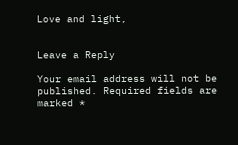Love and light,


Leave a Reply

Your email address will not be published. Required fields are marked *